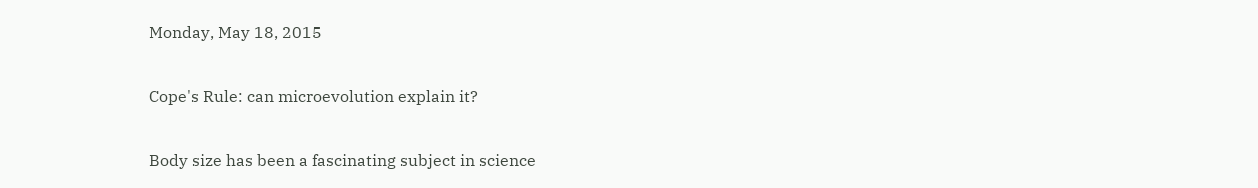Monday, May 18, 2015

Cope's Rule: can microevolution explain it?

Body size has been a fascinating subject in science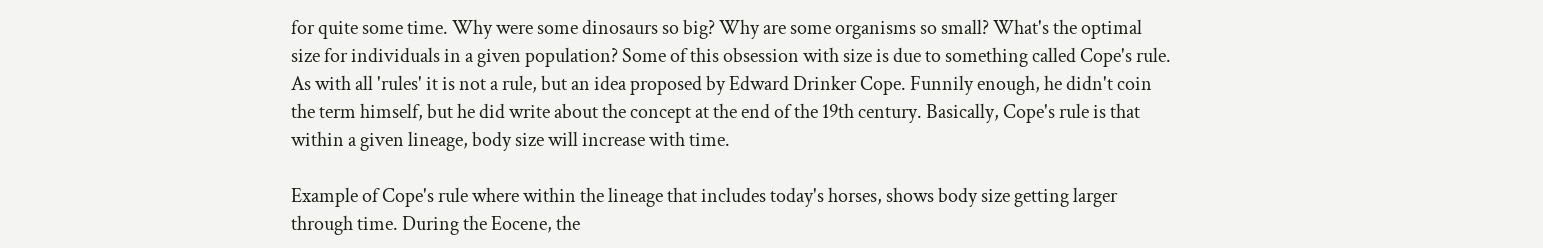for quite some time. Why were some dinosaurs so big? Why are some organisms so small? What's the optimal size for individuals in a given population? Some of this obsession with size is due to something called Cope's rule. As with all 'rules' it is not a rule, but an idea proposed by Edward Drinker Cope. Funnily enough, he didn't coin the term himself, but he did write about the concept at the end of the 19th century. Basically, Cope's rule is that within a given lineage, body size will increase with time.

Example of Cope's rule where within the lineage that includes today's horses, shows body size getting larger through time. During the Eocene, the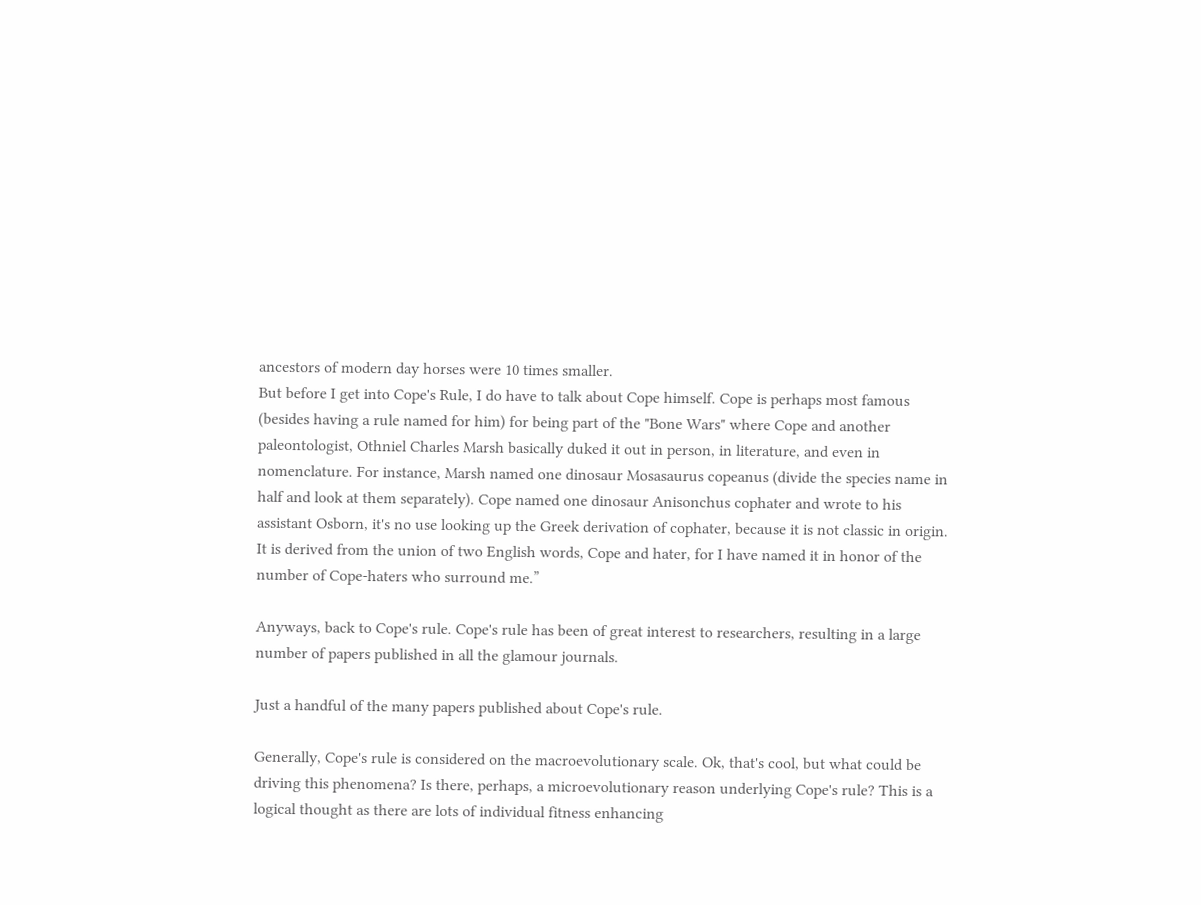ancestors of modern day horses were 10 times smaller.
But before I get into Cope's Rule, I do have to talk about Cope himself. Cope is perhaps most famous (besides having a rule named for him) for being part of the "Bone Wars" where Cope and another paleontologist, Othniel Charles Marsh basically duked it out in person, in literature, and even in nomenclature. For instance, Marsh named one dinosaur Mosasaurus copeanus (divide the species name in half and look at them separately). Cope named one dinosaur Anisonchus cophater and wrote to his assistant Osborn, it's no use looking up the Greek derivation of cophater, because it is not classic in origin. It is derived from the union of two English words, Cope and hater, for I have named it in honor of the number of Cope-haters who surround me.”

Anyways, back to Cope's rule. Cope's rule has been of great interest to researchers, resulting in a large number of papers published in all the glamour journals.

Just a handful of the many papers published about Cope's rule.

Generally, Cope's rule is considered on the macroevolutionary scale. Ok, that's cool, but what could be driving this phenomena? Is there, perhaps, a microevolutionary reason underlying Cope's rule? This is a logical thought as there are lots of individual fitness enhancing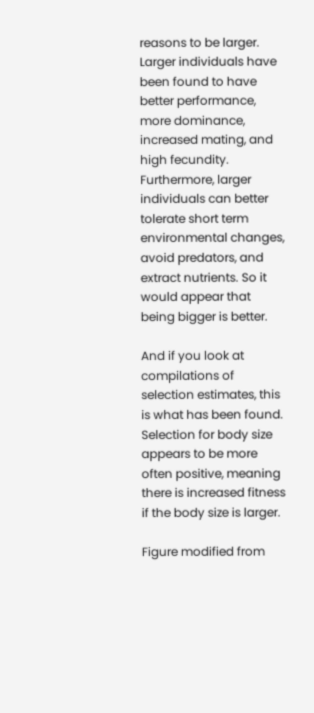reasons to be larger. Larger individuals have been found to have better performance, more dominance, increased mating, and high fecundity. Furthermore, larger individuals can better tolerate short term environmental changes, avoid predators, and extract nutrients. So it would appear that being bigger is better.

And if you look at compilations of selection estimates, this is what has been found. Selection for body size appears to be more often positive, meaning there is increased fitness if the body size is larger.

Figure modified from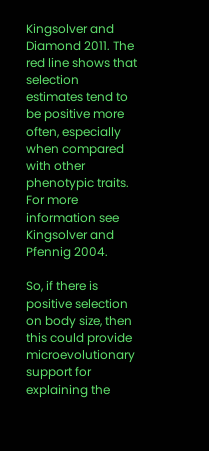Kingsolver and Diamond 2011. The red line shows that selection estimates tend to be positive more often, especially when compared with other phenotypic traits. For more information see Kingsolver and Pfennig 2004.

So, if there is positive selection on body size, then this could provide microevolutionary support for explaining the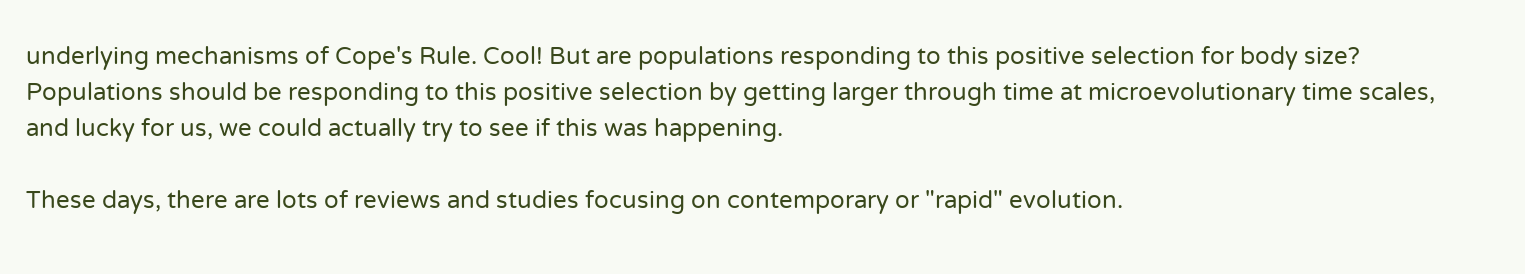underlying mechanisms of Cope's Rule. Cool! But are populations responding to this positive selection for body size? Populations should be responding to this positive selection by getting larger through time at microevolutionary time scales, and lucky for us, we could actually try to see if this was happening.

These days, there are lots of reviews and studies focusing on contemporary or "rapid" evolution.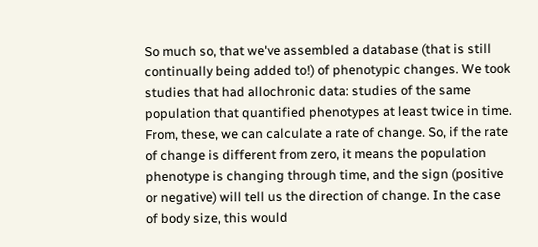So much so, that we've assembled a database (that is still continually being added to!) of phenotypic changes. We took studies that had allochronic data: studies of the same population that quantified phenotypes at least twice in time. From, these, we can calculate a rate of change. So, if the rate of change is different from zero, it means the population phenotype is changing through time, and the sign (positive or negative) will tell us the direction of change. In the case of body size, this would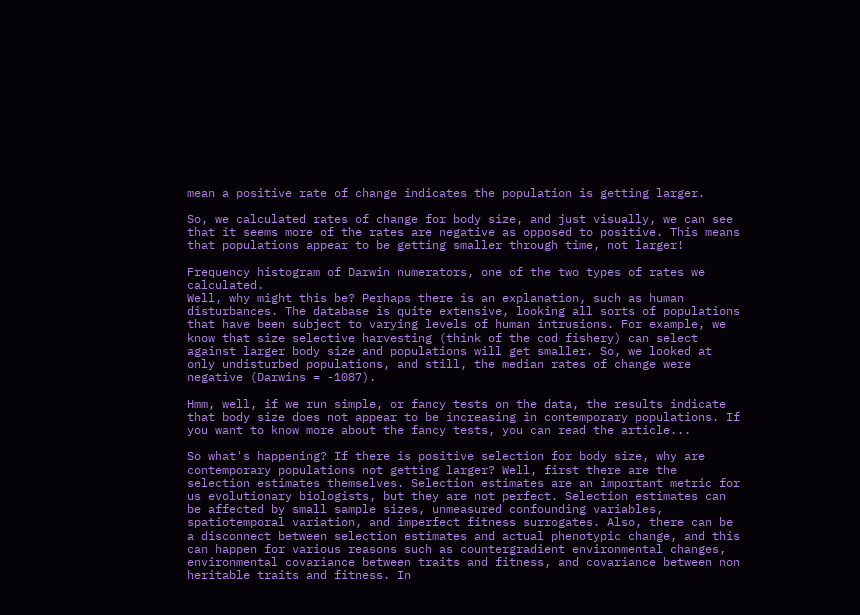mean a positive rate of change indicates the population is getting larger.

So, we calculated rates of change for body size, and just visually, we can see that it seems more of the rates are negative as opposed to positive. This means that populations appear to be getting smaller through time, not larger!

Frequency histogram of Darwin numerators, one of the two types of rates we calculated.
Well, why might this be? Perhaps there is an explanation, such as human disturbances. The database is quite extensive, looking all sorts of populations that have been subject to varying levels of human intrusions. For example, we know that size selective harvesting (think of the cod fishery) can select against larger body size and populations will get smaller. So, we looked at only undisturbed populations, and still, the median rates of change were negative (Darwins = -1087).

Hmm, well, if we run simple, or fancy tests on the data, the results indicate that body size does not appear to be increasing in contemporary populations. If you want to know more about the fancy tests, you can read the article...

So what's happening? If there is positive selection for body size, why are contemporary populations not getting larger? Well, first there are the selection estimates themselves. Selection estimates are an important metric for us evolutionary biologists, but they are not perfect. Selection estimates can be affected by small sample sizes, unmeasured confounding variables, spatiotemporal variation, and imperfect fitness surrogates. Also, there can be a disconnect between selection estimates and actual phenotypic change, and this can happen for various reasons such as countergradient environmental changes, environmental covariance between traits and fitness, and covariance between non heritable traits and fitness. In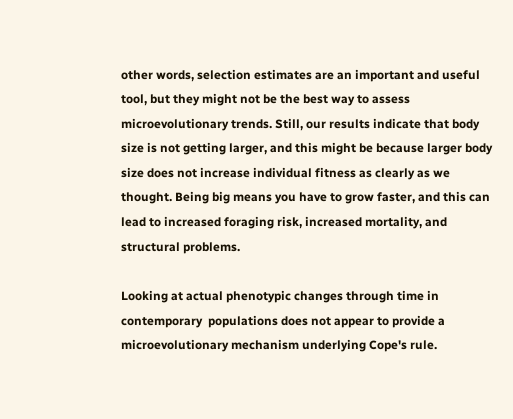other words, selection estimates are an important and useful tool, but they might not be the best way to assess microevolutionary trends. Still, our results indicate that body size is not getting larger, and this might be because larger body size does not increase individual fitness as clearly as we thought. Being big means you have to grow faster, and this can lead to increased foraging risk, increased mortality, and structural problems.

Looking at actual phenotypic changes through time in contemporary  populations does not appear to provide a microevolutionary mechanism underlying Cope's rule.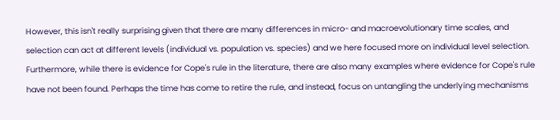However, this isn't really surprising given that there are many differences in micro- and macroevolutionary time scales, and selection can act at different levels (individual vs. population vs. species) and we here focused more on individual level selection. Furthermore, while there is evidence for Cope's rule in the literature, there are also many examples where evidence for Cope's rule have not been found. Perhaps the time has come to retire the rule, and instead, focus on untangling the underlying mechanisms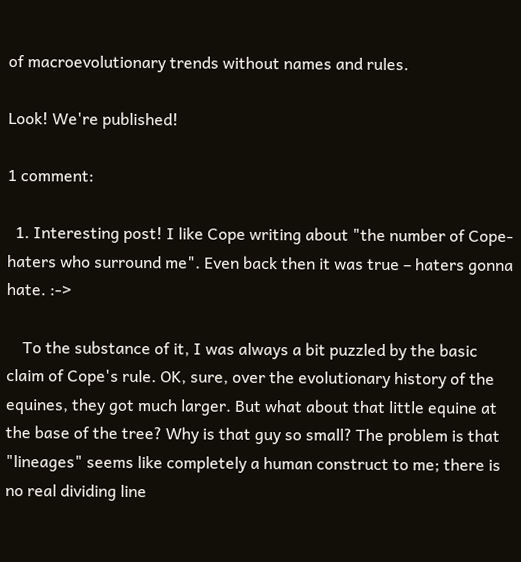of macroevolutionary trends without names and rules.

Look! We're published!

1 comment:

  1. Interesting post! I like Cope writing about "the number of Cope-haters who surround me". Even back then it was true – haters gonna hate. :->

    To the substance of it, I was always a bit puzzled by the basic claim of Cope's rule. OK, sure, over the evolutionary history of the equines, they got much larger. But what about that little equine at the base of the tree? Why is that guy so small? The problem is that "lineages" seems like completely a human construct to me; there is no real dividing line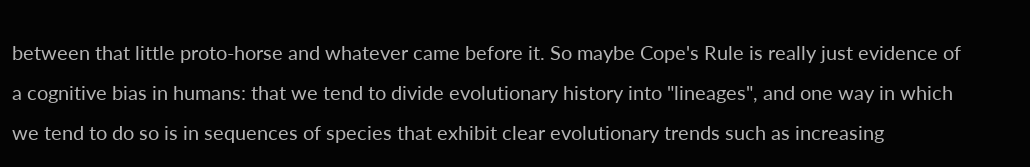between that little proto-horse and whatever came before it. So maybe Cope's Rule is really just evidence of a cognitive bias in humans: that we tend to divide evolutionary history into "lineages", and one way in which we tend to do so is in sequences of species that exhibit clear evolutionary trends such as increasing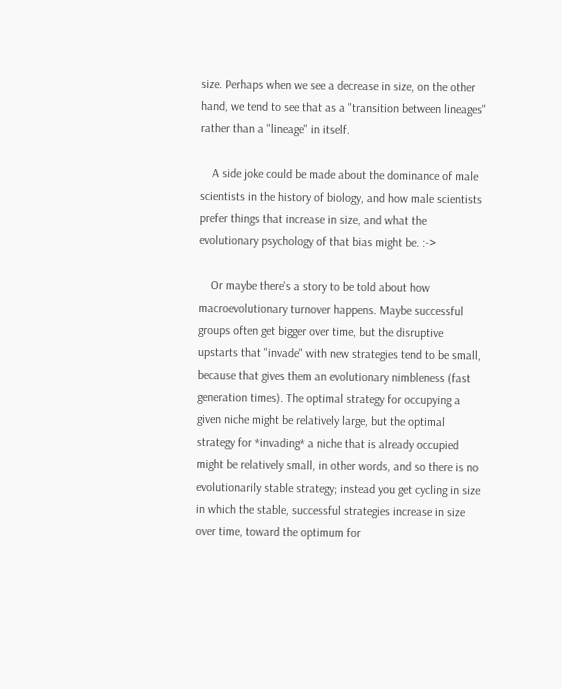size. Perhaps when we see a decrease in size, on the other hand, we tend to see that as a "transition between lineages" rather than a "lineage" in itself.

    A side joke could be made about the dominance of male scientists in the history of biology, and how male scientists prefer things that increase in size, and what the evolutionary psychology of that bias might be. :->

    Or maybe there's a story to be told about how macroevolutionary turnover happens. Maybe successful groups often get bigger over time, but the disruptive upstarts that "invade" with new strategies tend to be small, because that gives them an evolutionary nimbleness (fast generation times). The optimal strategy for occupying a given niche might be relatively large, but the optimal strategy for *invading* a niche that is already occupied might be relatively small, in other words, and so there is no evolutionarily stable strategy; instead you get cycling in size in which the stable, successful strategies increase in size over time, toward the optimum for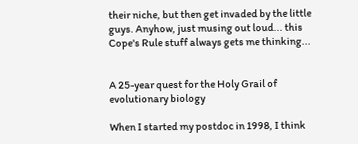their niche, but then get invaded by the little guys. Anyhow, just musing out loud... this Cope's Rule stuff always gets me thinking...


A 25-year quest for the Holy Grail of evolutionary biology

When I started my postdoc in 1998, I think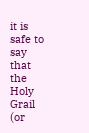it is safe to say that the Holy Grail (or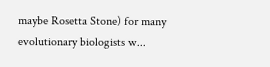maybe Rosetta Stone) for many evolutionary biologists w...